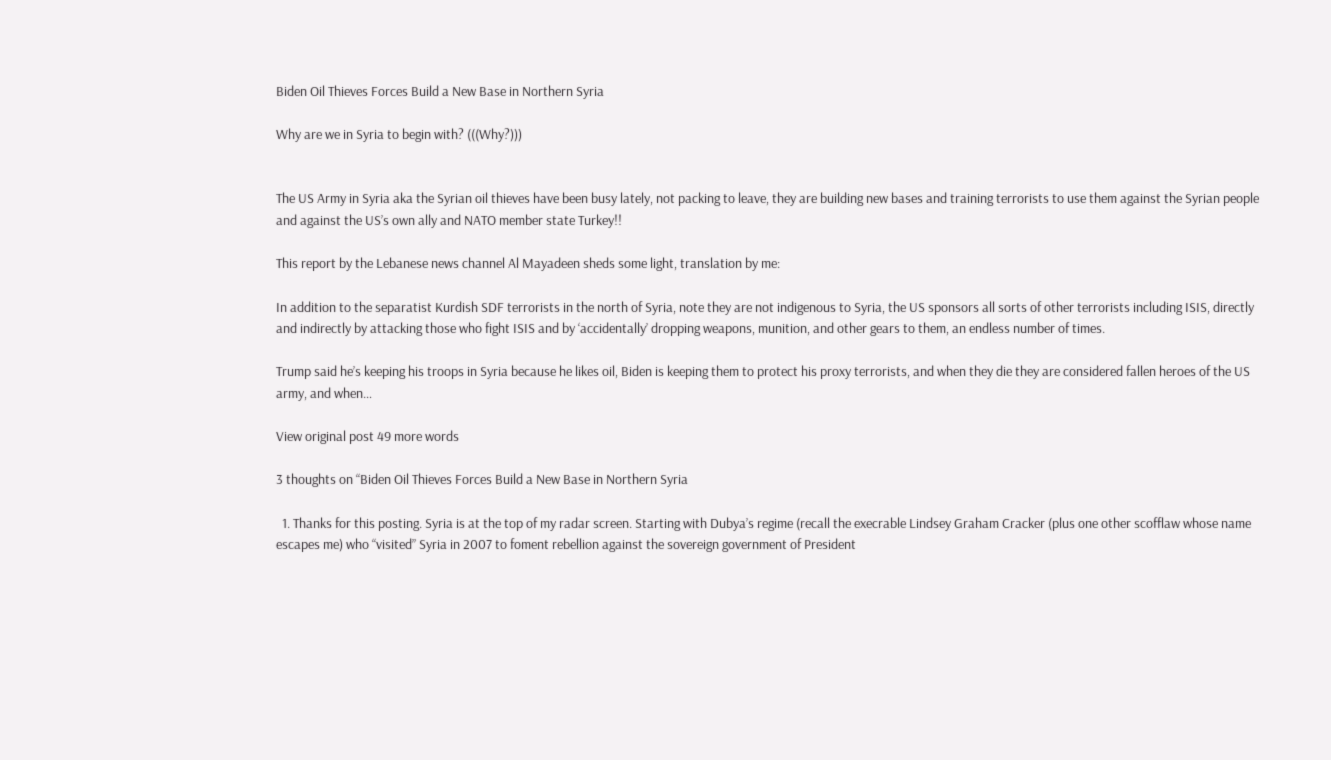Biden Oil Thieves Forces Build a New Base in Northern Syria

Why are we in Syria to begin with? (((Why?)))


The US Army in Syria aka the Syrian oil thieves have been busy lately, not packing to leave, they are building new bases and training terrorists to use them against the Syrian people and against the US’s own ally and NATO member state Turkey!!

This report by the Lebanese news channel Al Mayadeen sheds some light, translation by me:

In addition to the separatist Kurdish SDF terrorists in the north of Syria, note they are not indigenous to Syria, the US sponsors all sorts of other terrorists including ISIS, directly and indirectly by attacking those who fight ISIS and by ‘accidentally’ dropping weapons, munition, and other gears to them, an endless number of times.

Trump said he’s keeping his troops in Syria because he likes oil, Biden is keeping them to protect his proxy terrorists, and when they die they are considered fallen heroes of the US army, and when…

View original post 49 more words

3 thoughts on “Biden Oil Thieves Forces Build a New Base in Northern Syria

  1. Thanks for this posting. Syria is at the top of my radar screen. Starting with Dubya’s regime (recall the execrable Lindsey Graham Cracker (plus one other scofflaw whose name escapes me) who “visited” Syria in 2007 to foment rebellion against the sovereign government of President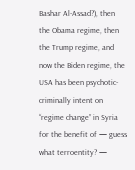Bashar Al-Assad?), then the Obama regime, then the Trump regime, and now the Biden regime, the USA has been psychotic-criminally intent on “regime change” in Syria for the benefit of — guess what terroentity? —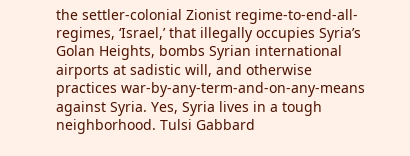the settler-colonial Zionist regime-to-end-all-regimes, ‘Israel,’ that illegally occupies Syria’s Golan Heights, bombs Syrian international airports at sadistic will, and otherwise practices war-by-any-term-and-on-any-means against Syria. Yes, Syria lives in a tough neighborhood. Tulsi Gabbard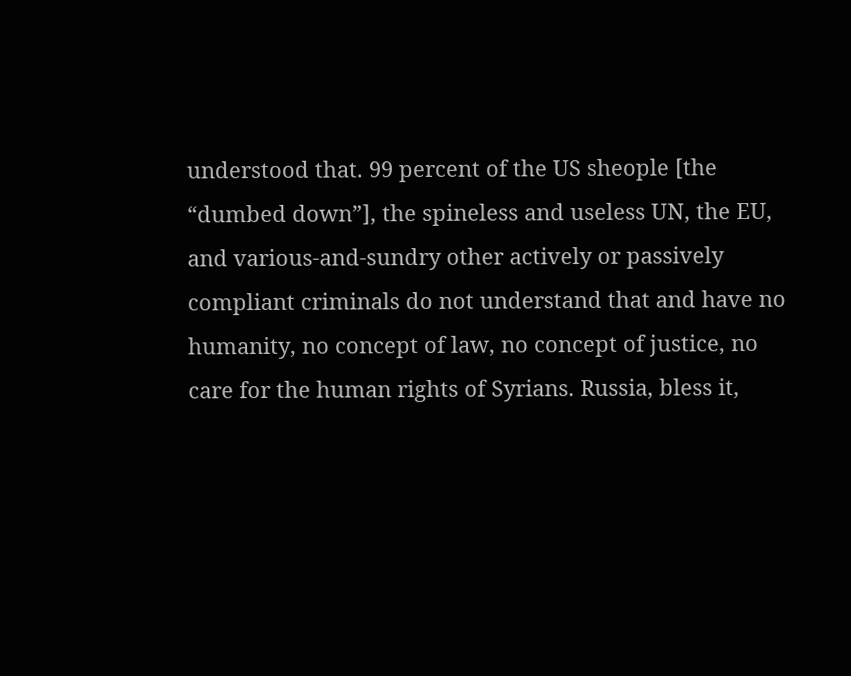understood that. 99 percent of the US sheople [the “dumbed down”], the spineless and useless UN, the EU, and various-and-sundry other actively or passively compliant criminals do not understand that and have no humanity, no concept of law, no concept of justice, no care for the human rights of Syrians. Russia, bless it,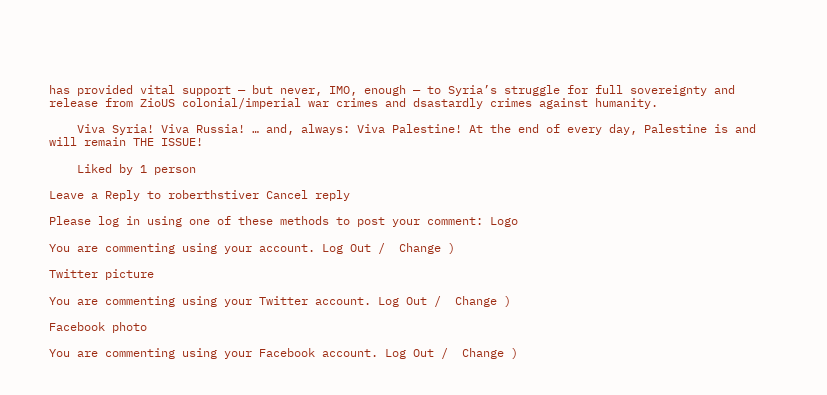has provided vital support — but never, IMO, enough — to Syria’s struggle for full sovereignty and release from ZioUS colonial/imperial war crimes and dsastardly crimes against humanity.

    Viva Syria! Viva Russia! … and, always: Viva Palestine! At the end of every day, Palestine is and will remain THE ISSUE!

    Liked by 1 person

Leave a Reply to roberthstiver Cancel reply

Please log in using one of these methods to post your comment: Logo

You are commenting using your account. Log Out /  Change )

Twitter picture

You are commenting using your Twitter account. Log Out /  Change )

Facebook photo

You are commenting using your Facebook account. Log Out /  Change )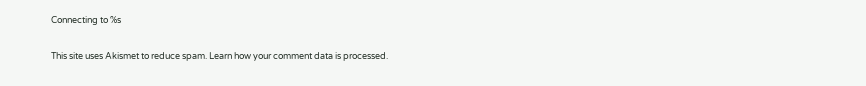Connecting to %s

This site uses Akismet to reduce spam. Learn how your comment data is processed.